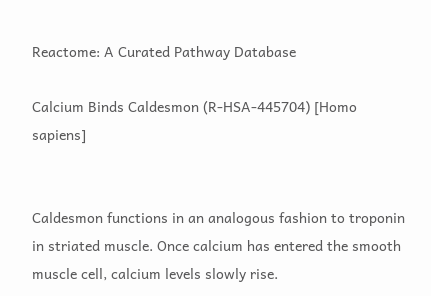Reactome: A Curated Pathway Database

Calcium Binds Caldesmon (R-HSA-445704) [Homo sapiens]


Caldesmon functions in an analogous fashion to troponin in striated muscle. Once calcium has entered the smooth muscle cell, calcium levels slowly rise.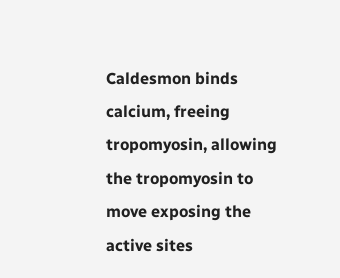Caldesmon binds calcium, freeing tropomyosin, allowing the tropomyosin to move exposing the active sites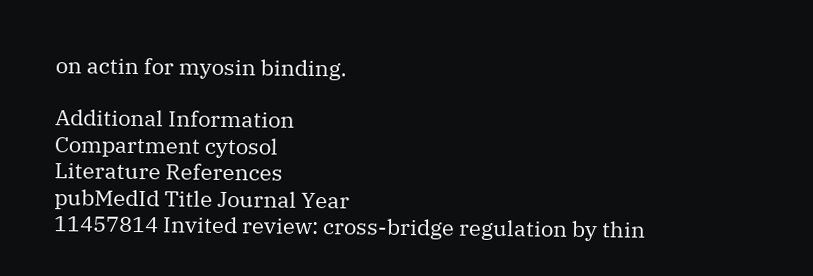on actin for myosin binding.

Additional Information
Compartment cytosol
Literature References
pubMedId Title Journal Year
11457814 Invited review: cross-bridge regulation by thin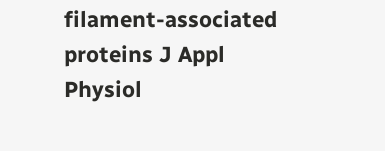filament-associated proteins J Appl Physiol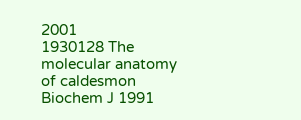2001
1930128 The molecular anatomy of caldesmon Biochem J 1991